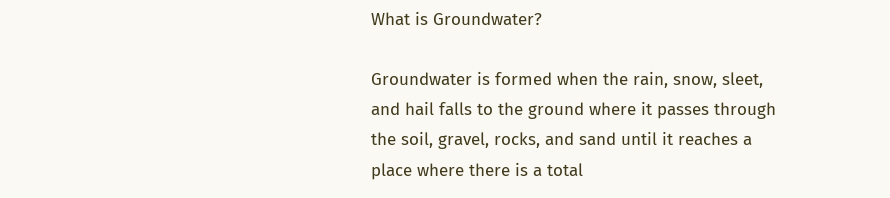What is Groundwater?

Groundwater is formed when the rain, snow, sleet, and hail falls to the ground where it passes through the soil, gravel, rocks, and sand until it reaches a place where there is a total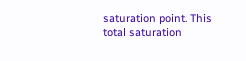saturation point. This total saturation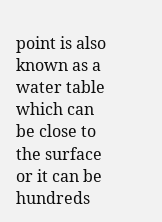point is also known as a water table which can be close to the surface or it can be hundreds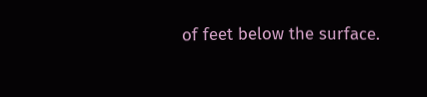of feet below the surface.